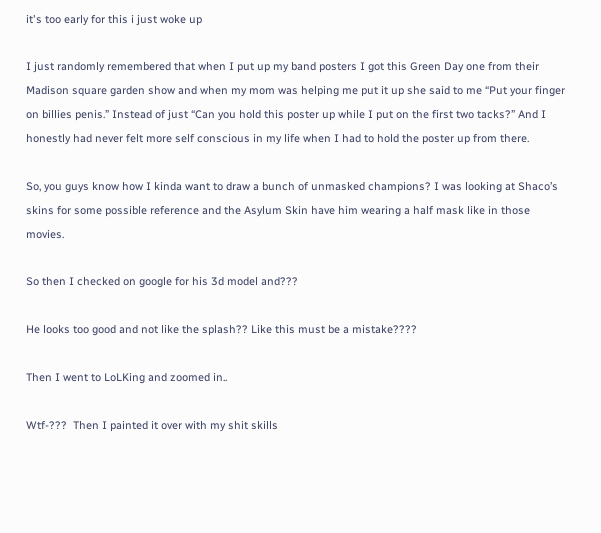it's too early for this i just woke up

I just randomly remembered that when I put up my band posters I got this Green Day one from their Madison square garden show and when my mom was helping me put it up she said to me “Put your finger on billies penis.” Instead of just “Can you hold this poster up while I put on the first two tacks?” And I honestly had never felt more self conscious in my life when I had to hold the poster up from there.

So, you guys know how I kinda want to draw a bunch of unmasked champions? I was looking at Shaco’s skins for some possible reference and the Asylum Skin have him wearing a half mask like in those movies.

So then I checked on google for his 3d model and???

He looks too good and not like the splash?? Like this must be a mistake????

Then I went to LoLKing and zoomed in..

Wtf-???  Then I painted it over with my shit skills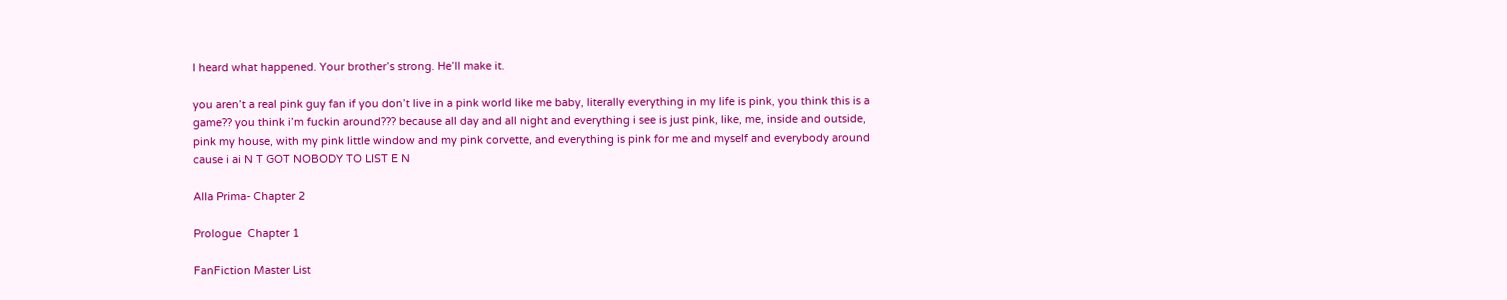I heard what happened. Your brother’s strong. He’ll make it.

you aren’t a real pink guy fan if you don’t live in a pink world like me baby, literally everything in my life is pink, you think this is a game?? you think i’m fuckin around??? because all day and all night and everything i see is just pink, like, me, inside and outside, pink my house, with my pink little window and my pink corvette, and everything is pink for me and myself and everybody around cause i ai N T GOT NOBODY TO LIST E N

Alla Prima- Chapter 2

Prologue  Chapter 1

FanFiction Master List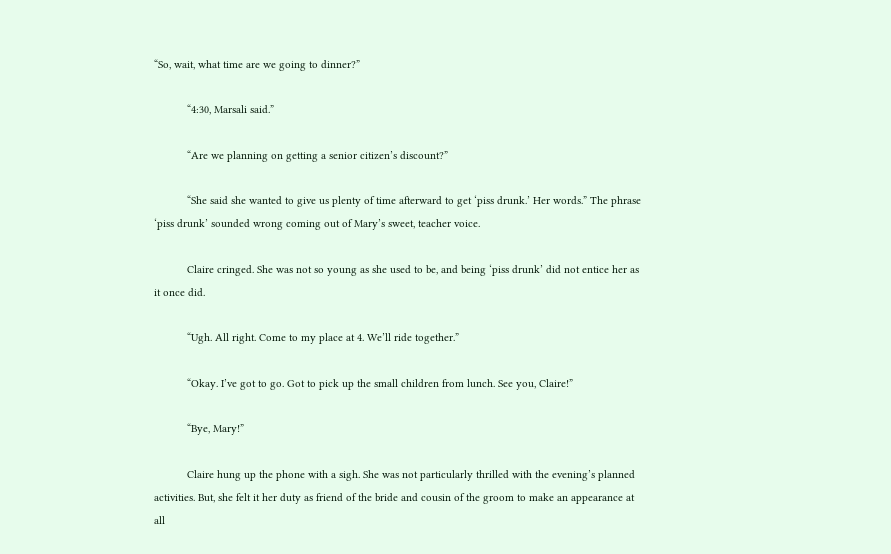“So, wait, what time are we going to dinner?”

           “4:30, Marsali said.”

           “Are we planning on getting a senior citizen’s discount?”

           “She said she wanted to give us plenty of time afterward to get ‘piss drunk.’ Her words.” The phrase ‘piss drunk’ sounded wrong coming out of Mary’s sweet, teacher voice.

           Claire cringed. She was not so young as she used to be, and being ‘piss drunk’ did not entice her as it once did.

           “Ugh. All right. Come to my place at 4. We’ll ride together.”

           “Okay. I’ve got to go. Got to pick up the small children from lunch. See you, Claire!”

           “Bye, Mary!”

           Claire hung up the phone with a sigh. She was not particularly thrilled with the evening’s planned activities. But, she felt it her duty as friend of the bride and cousin of the groom to make an appearance at all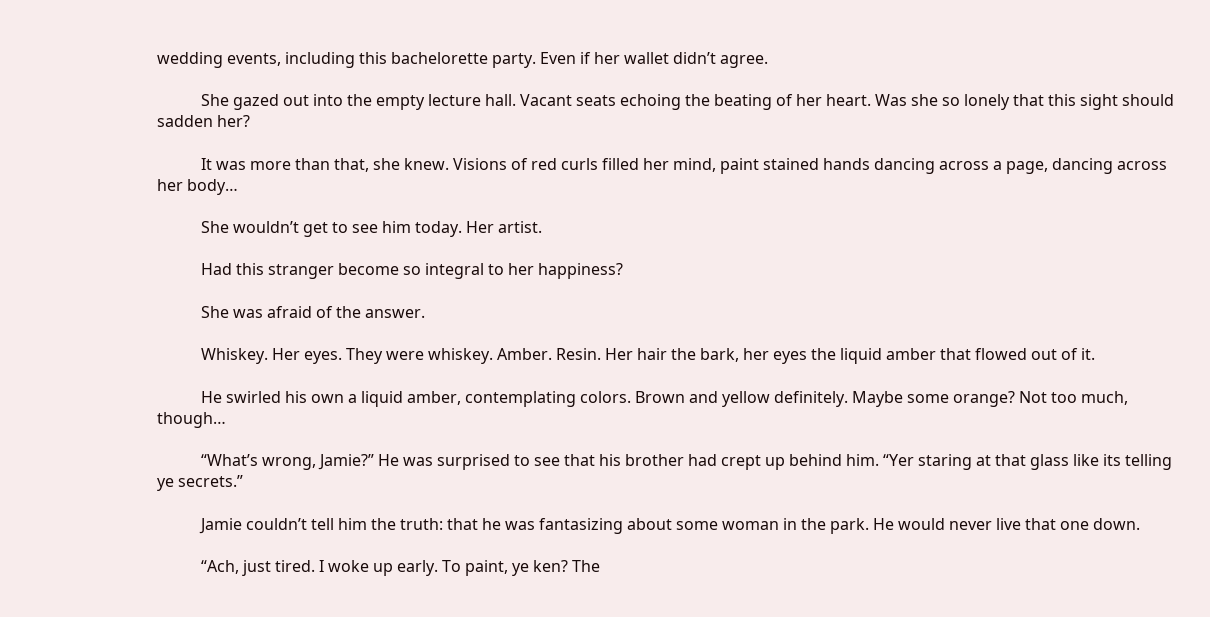wedding events, including this bachelorette party. Even if her wallet didn’t agree.

           She gazed out into the empty lecture hall. Vacant seats echoing the beating of her heart. Was she so lonely that this sight should sadden her?

           It was more than that, she knew. Visions of red curls filled her mind, paint stained hands dancing across a page, dancing across her body…

           She wouldn’t get to see him today. Her artist.

           Had this stranger become so integral to her happiness?

           She was afraid of the answer.

           Whiskey. Her eyes. They were whiskey. Amber. Resin. Her hair the bark, her eyes the liquid amber that flowed out of it.

           He swirled his own a liquid amber, contemplating colors. Brown and yellow definitely. Maybe some orange? Not too much, though…

           “What’s wrong, Jamie?” He was surprised to see that his brother had crept up behind him. “Yer staring at that glass like its telling ye secrets.”

           Jamie couldn’t tell him the truth: that he was fantasizing about some woman in the park. He would never live that one down.

           “Ach, just tired. I woke up early. To paint, ye ken? The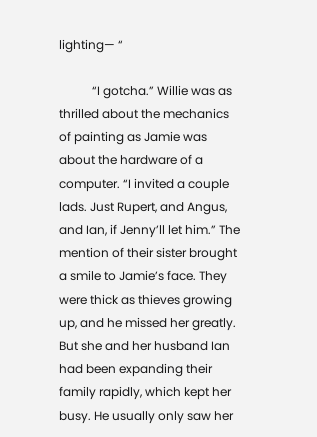lighting— “

           “I gotcha.” Willie was as thrilled about the mechanics of painting as Jamie was about the hardware of a computer. “I invited a couple lads. Just Rupert, and Angus, and Ian, if Jenny’ll let him.” The mention of their sister brought a smile to Jamie’s face. They were thick as thieves growing up, and he missed her greatly. But she and her husband Ian had been expanding their family rapidly, which kept her busy. He usually only saw her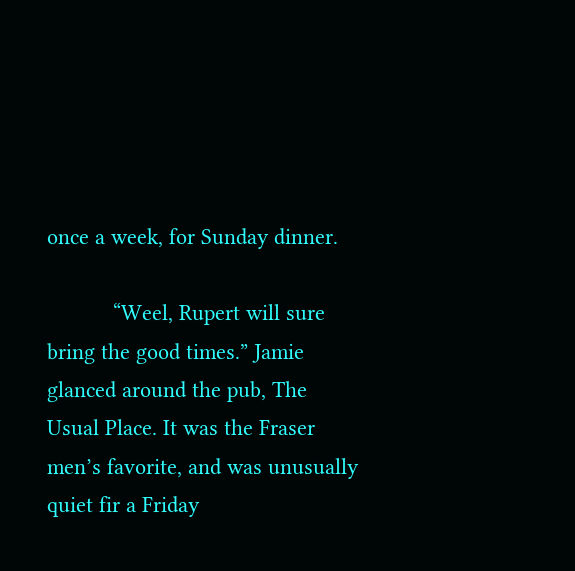once a week, for Sunday dinner.

           “Weel, Rupert will sure bring the good times.” Jamie glanced around the pub, The Usual Place. It was the Fraser men’s favorite, and was unusually quiet fir a Friday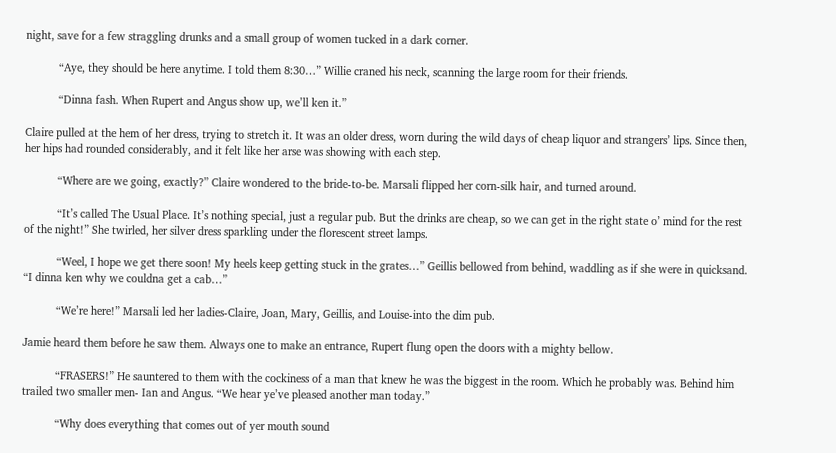night, save for a few straggling drunks and a small group of women tucked in a dark corner.

           “Aye, they should be here anytime. I told them 8:30…” Willie craned his neck, scanning the large room for their friends.

           “Dinna fash. When Rupert and Angus show up, we’ll ken it.”

Claire pulled at the hem of her dress, trying to stretch it. It was an older dress, worn during the wild days of cheap liquor and strangers’ lips. Since then, her hips had rounded considerably, and it felt like her arse was showing with each step.

           “Where are we going, exactly?” Claire wondered to the bride-to-be. Marsali flipped her corn-silk hair, and turned around.

           “It’s called The Usual Place. It’s nothing special, just a regular pub. But the drinks are cheap, so we can get in the right state o’ mind for the rest of the night!” She twirled, her silver dress sparkling under the florescent street lamps.

           “Weel, I hope we get there soon! My heels keep getting stuck in the grates…” Geillis bellowed from behind, waddling as if she were in quicksand. “I dinna ken why we couldna get a cab…”

           “We’re here!” Marsali led her ladies-Claire, Joan, Mary, Geillis, and Louise-into the dim pub.

Jamie heard them before he saw them. Always one to make an entrance, Rupert flung open the doors with a mighty bellow.

           “FRASERS!” He sauntered to them with the cockiness of a man that knew he was the biggest in the room. Which he probably was. Behind him trailed two smaller men- Ian and Angus. “We hear ye’ve pleased another man today.”

           “Why does everything that comes out of yer mouth sound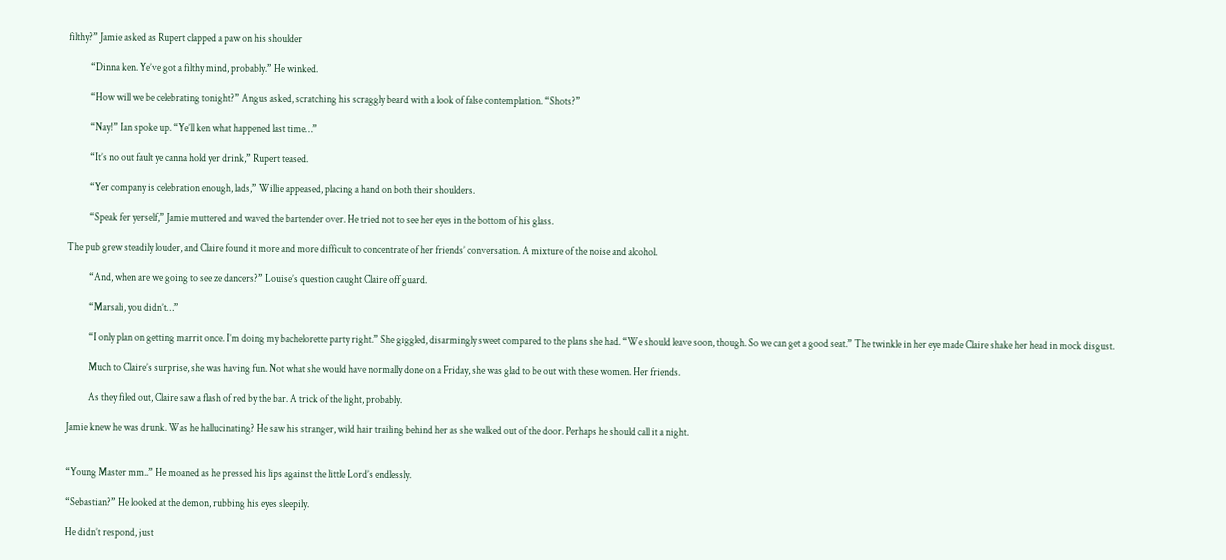filthy?” Jamie asked as Rupert clapped a paw on his shoulder

           “Dinna ken. Ye’ve got a filthy mind, probably.” He winked.

           “How will we be celebrating tonight?” Angus asked, scratching his scraggly beard with a look of false contemplation. “Shots?”

           “Nay!” Ian spoke up. “Ye’ll ken what happened last time…”

           “It’s no out fault ye canna hold yer drink,” Rupert teased.

           “Yer company is celebration enough, lads,” Willie appeased, placing a hand on both their shoulders.

           “Speak fer yerself,” Jamie muttered and waved the bartender over. He tried not to see her eyes in the bottom of his glass.

The pub grew steadily louder, and Claire found it more and more difficult to concentrate of her friends’ conversation. A mixture of the noise and alcohol.

           “And, when are we going to see ze dancers?” Louise’s question caught Claire off guard.

           “Marsali, you didn’t…”

           “I only plan on getting marrit once. I’m doing my bachelorette party right.” She giggled, disarmingly sweet compared to the plans she had. “We should leave soon, though. So we can get a good seat.” The twinkle in her eye made Claire shake her head in mock disgust.

           Much to Claire’s surprise, she was having fun. Not what she would have normally done on a Friday, she was glad to be out with these women. Her friends.

           As they filed out, Claire saw a flash of red by the bar. A trick of the light, probably.

Jamie knew he was drunk. Was he hallucinating? He saw his stranger, wild hair trailing behind her as she walked out of the door. Perhaps he should call it a night.


“Young Master mm..” He moaned as he pressed his lips against the little Lord’s endlessly.

“Sebastian?” He looked at the demon, rubbing his eyes sleepily.

He didn’t respond, just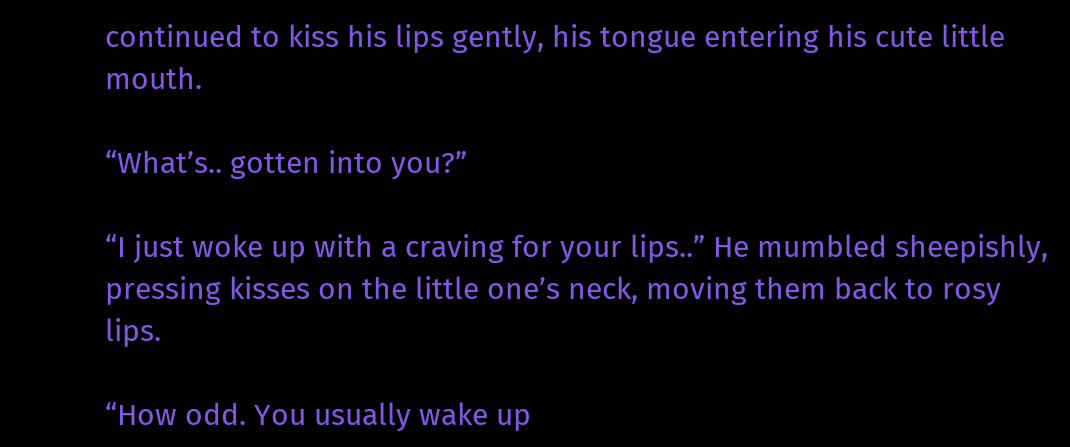continued to kiss his lips gently, his tongue entering his cute little mouth.

“What’s.. gotten into you?”

“I just woke up with a craving for your lips..” He mumbled sheepishly, pressing kisses on the little one’s neck, moving them back to rosy lips.

“How odd. You usually wake up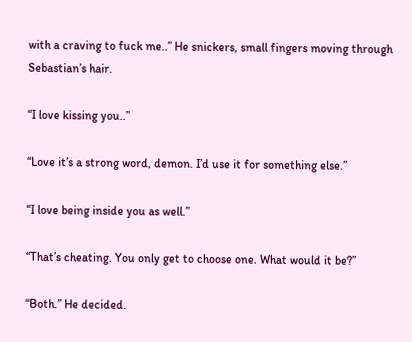with a craving to fuck me..” He snickers, small fingers moving through Sebastian’s hair.

“I love kissing you..”

“Love it’s a strong word, demon. I’d use it for something else.”

“I love being inside you as well.”

“That’s cheating. You only get to choose one. What would it be?”

“Both.” He decided.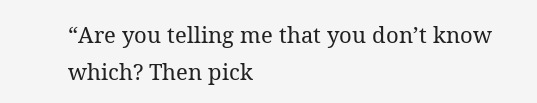“Are you telling me that you don’t know which? Then pick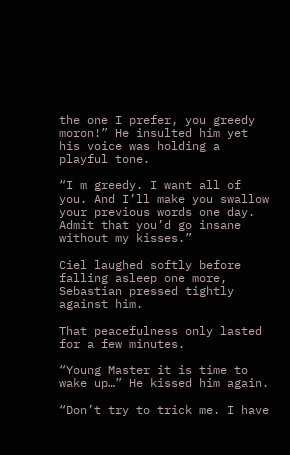the one I prefer, you greedy moron!” He insulted him yet his voice was holding a playful tone.

“I m greedy. I want all of you. And I’ll make you swallow your previous words one day. Admit that you’d go insane without my kisses.”

Ciel laughed softly before falling asleep one more, Sebastian pressed tightly against him.

That peacefulness only lasted for a few minutes.

“Young Master it is time to wake up…” He kissed him again.

“Don’t try to trick me. I have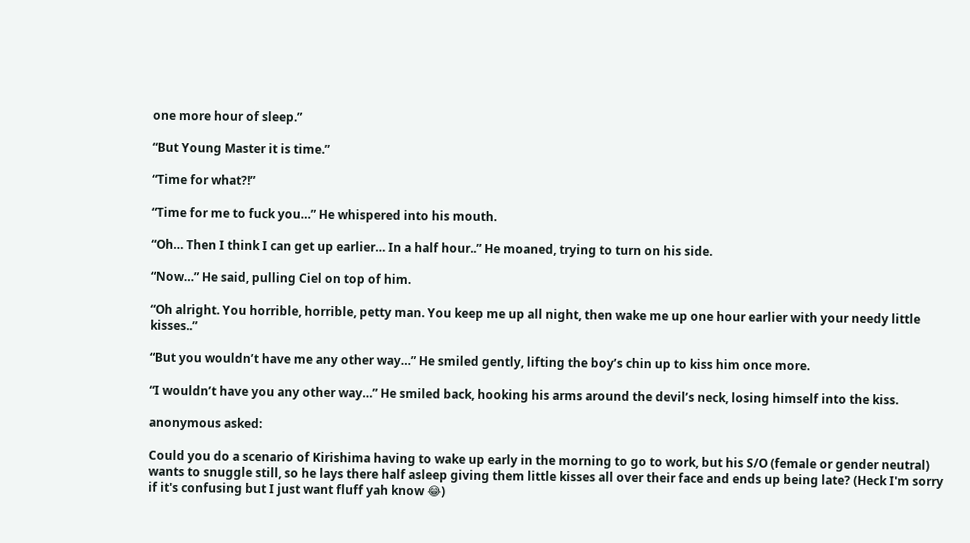one more hour of sleep.”

“But Young Master it is time.”

“Time for what?!”

“Time for me to fuck you…” He whispered into his mouth.

“Oh… Then I think I can get up earlier… In a half hour..” He moaned, trying to turn on his side.

“Now…” He said, pulling Ciel on top of him.

“Oh alright. You horrible, horrible, petty man. You keep me up all night, then wake me up one hour earlier with your needy little kisses..”

“But you wouldn’t have me any other way…” He smiled gently, lifting the boy’s chin up to kiss him once more.

“I wouldn’t have you any other way…” He smiled back, hooking his arms around the devil’s neck, losing himself into the kiss.

anonymous asked:

Could you do a scenario of Kirishima having to wake up early in the morning to go to work, but his S/O (female or gender neutral) wants to snuggle still, so he lays there half asleep giving them little kisses all over their face and ends up being late? (Heck I'm sorry if it's confusing but I just want fluff yah know 😂)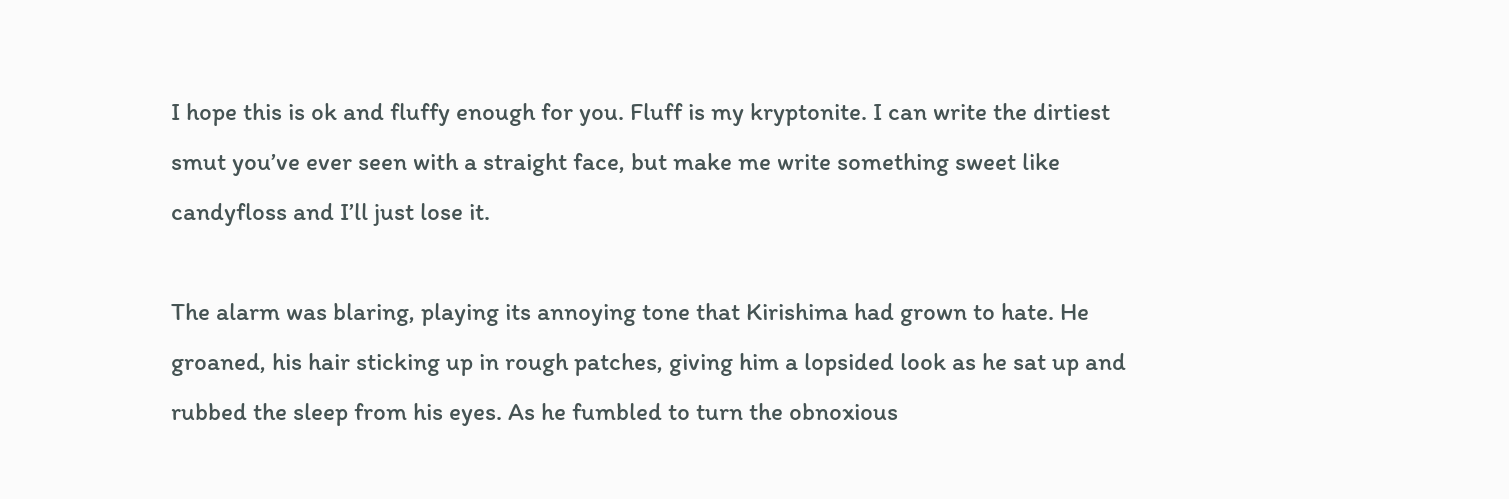I hope this is ok and fluffy enough for you. Fluff is my kryptonite. I can write the dirtiest smut you’ve ever seen with a straight face, but make me write something sweet like candyfloss and I’ll just lose it.

The alarm was blaring, playing its annoying tone that Kirishima had grown to hate. He groaned, his hair sticking up in rough patches, giving him a lopsided look as he sat up and rubbed the sleep from his eyes. As he fumbled to turn the obnoxious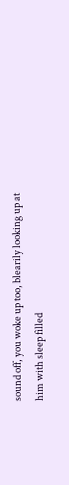sound off, you woke up too, blearily looking up at him with sleep filled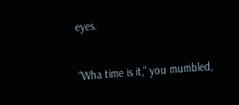eyes.

“Wha time is it,” you mumbled,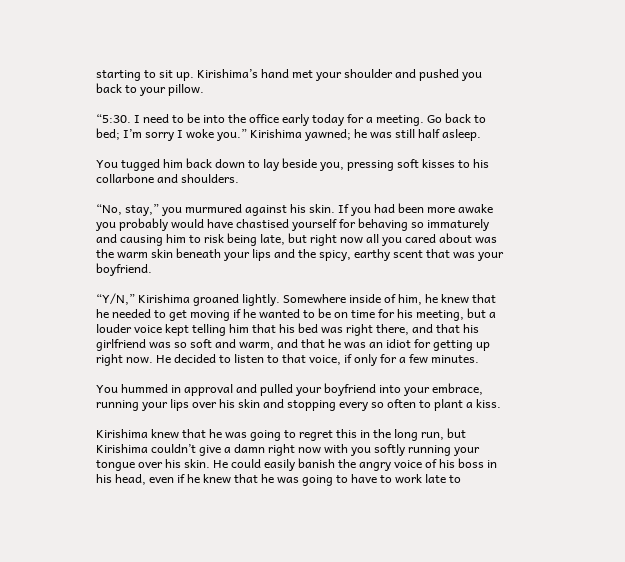starting to sit up. Kirishima’s hand met your shoulder and pushed you back to your pillow.

“5:30. I need to be into the office early today for a meeting. Go back to bed; I’m sorry I woke you.” Kirishima yawned; he was still half asleep.

You tugged him back down to lay beside you, pressing soft kisses to his collarbone and shoulders.

“No, stay,” you murmured against his skin. If you had been more awake you probably would have chastised yourself for behaving so immaturely and causing him to risk being late, but right now all you cared about was the warm skin beneath your lips and the spicy, earthy scent that was your boyfriend.

“Y/N,” Kirishima groaned lightly. Somewhere inside of him, he knew that he needed to get moving if he wanted to be on time for his meeting, but a louder voice kept telling him that his bed was right there, and that his girlfriend was so soft and warm, and that he was an idiot for getting up right now. He decided to listen to that voice, if only for a few minutes.

You hummed in approval and pulled your boyfriend into your embrace, running your lips over his skin and stopping every so often to plant a kiss.

Kirishima knew that he was going to regret this in the long run, but Kirishima couldn’t give a damn right now with you softly running your tongue over his skin. He could easily banish the angry voice of his boss in his head, even if he knew that he was going to have to work late to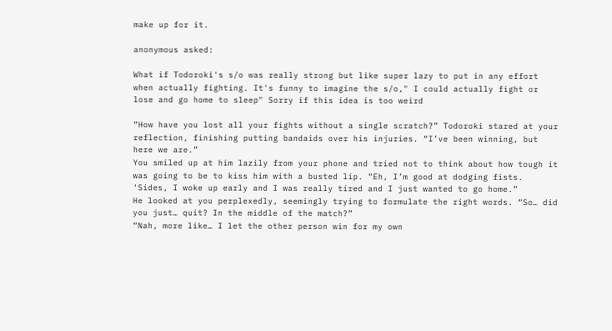make up for it.

anonymous asked:

What if Todoroki's s/o was really strong but like super lazy to put in any effort when actually fighting. It's funny to imagine the s/o," I could actually fight or lose and go home to sleep" Sorry if this idea is too weird

“How have you lost all your fights without a single scratch?” Todoroki stared at your reflection, finishing putting bandaids over his injuries. “I’ve been winning, but here we are.”
You smiled up at him lazily from your phone and tried not to think about how tough it was going to be to kiss him with a busted lip. “Eh, I’m good at dodging fists. ‘Sides, I woke up early and I was really tired and I just wanted to go home.”
He looked at you perplexedly, seemingly trying to formulate the right words. “So… did you just… quit? In the middle of the match?”
“Nah, more like… I let the other person win for my own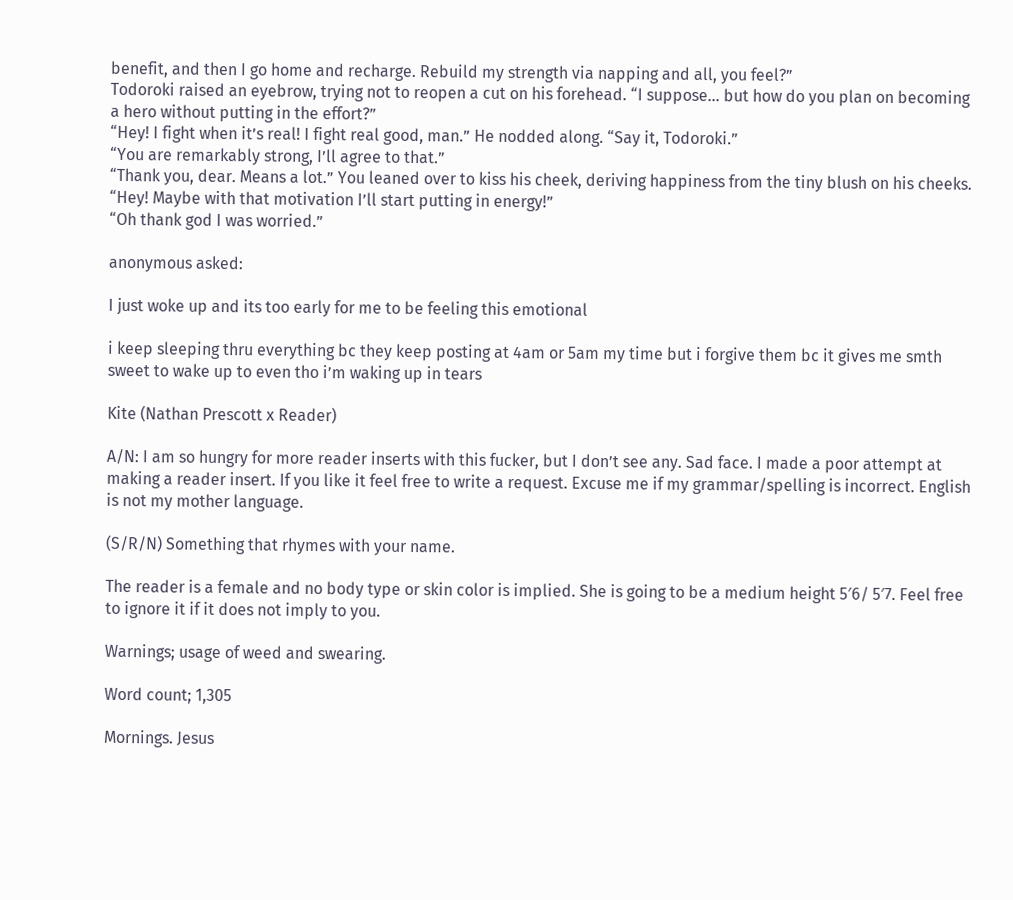benefit, and then I go home and recharge. Rebuild my strength via napping and all, you feel?”
Todoroki raised an eyebrow, trying not to reopen a cut on his forehead. “I suppose… but how do you plan on becoming a hero without putting in the effort?”
“Hey! I fight when it’s real! I fight real good, man.” He nodded along. “Say it, Todoroki.”
“You are remarkably strong, I’ll agree to that.”
“Thank you, dear. Means a lot.” You leaned over to kiss his cheek, deriving happiness from the tiny blush on his cheeks. “Hey! Maybe with that motivation I’ll start putting in energy!”
“Oh thank god I was worried.”

anonymous asked:

I just woke up and its too early for me to be feeling this emotional

i keep sleeping thru everything bc they keep posting at 4am or 5am my time but i forgive them bc it gives me smth sweet to wake up to even tho i’m waking up in tears

Kite (Nathan Prescott x Reader)

A/N: I am so hungry for more reader inserts with this fucker, but I don’t see any. Sad face. I made a poor attempt at making a reader insert. If you like it feel free to write a request. Excuse me if my grammar/spelling is incorrect. English is not my mother language.

(S/R/N) Something that rhymes with your name.

The reader is a female and no body type or skin color is implied. She is going to be a medium height 5′6/ 5′7. Feel free to ignore it if it does not imply to you.

Warnings; usage of weed and swearing.

Word count; 1,305

Mornings. Jesus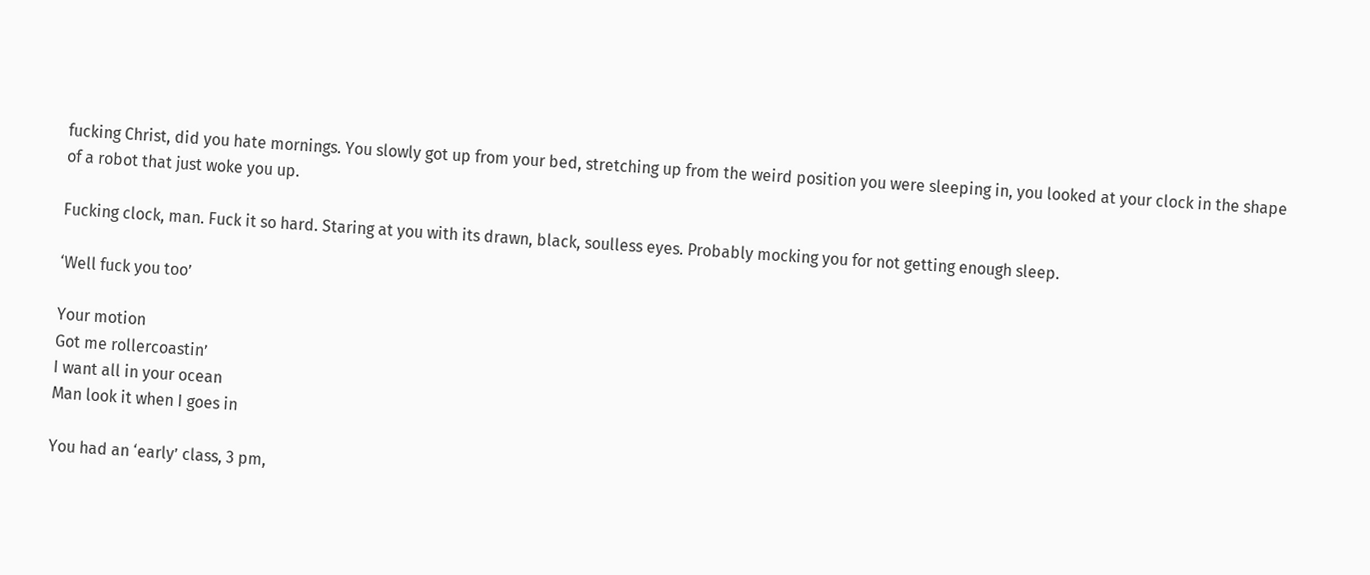fucking Christ, did you hate mornings. You slowly got up from your bed, stretching up from the weird position you were sleeping in, you looked at your clock in the shape of a robot that just woke you up.

Fucking clock, man. Fuck it so hard. Staring at you with its drawn, black, soulless eyes. Probably mocking you for not getting enough sleep.

‘Well fuck you too’

Your motion
Got me rollercoastin’
I want all in your ocean
Man look it when I goes in

You had an ‘early’ class, 3 pm,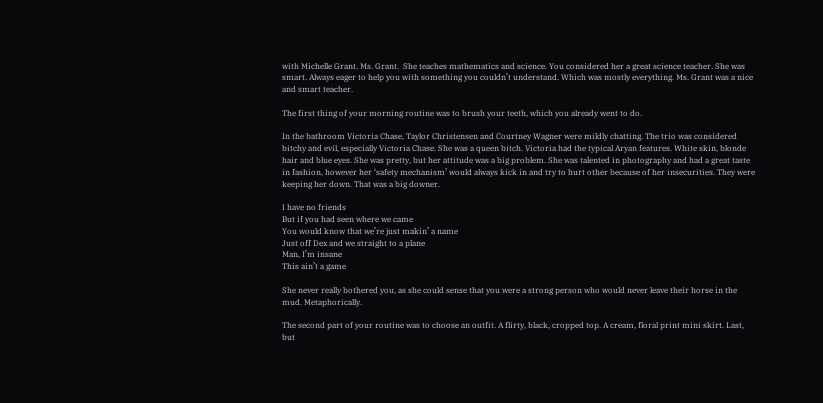with Michelle Grant. Ms. Grant.  She teaches mathematics and science. You considered her a great science teacher. She was smart. Always eager to help you with something you couldn’t understand. Which was mostly everything. Ms. Grant was a nice and smart teacher.

The first thing of your morning routine was to brush your teeth, which you already went to do.

In the bathroom Victoria Chase, Taylor Christensen and Courtney Wagner were mildly chatting. The trio was considered bitchy and evil, especially Victoria Chase. She was a queen bitch. Victoria had the typical Aryan features. White skin, blonde hair and blue eyes. She was pretty, but her attitude was a big problem. She was talented in photography and had a great taste in fashion, however her ‘safety mechanism’ would always kick in and try to hurt other because of her insecurities. They were keeping her down. That was a big downer.

I have no friends
But if you had seen where we came
You would know that we’re just makin’ a name
Just off Dex and we straight to a plane
Man, I’m insane
This ain’t a game

She never really bothered you, as she could sense that you were a strong person who would never leave their horse in the mud. Metaphorically.

The second part of your routine was to choose an outfit. A flirty, black, cropped top. A cream, floral print mini skirt. Last, but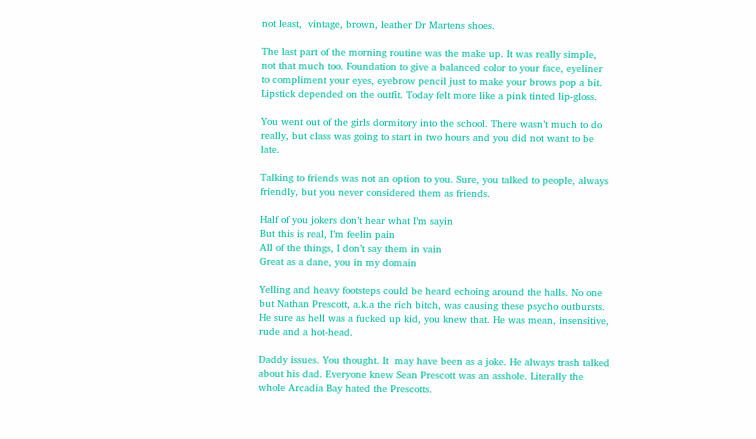not least,  vintage, brown, leather Dr Martens shoes.

The last part of the morning routine was the make up. It was really simple, not that much too. Foundation to give a balanced color to your face, eyeliner to compliment your eyes, eyebrow pencil just to make your brows pop a bit. Lipstick depended on the outfit. Today felt more like a pink tinted lip-gloss.

You went out of the girls dormitory into the school. There wasn’t much to do really, but class was going to start in two hours and you did not want to be late.

Talking to friends was not an option to you. Sure, you talked to people, always friendly, but you never considered them as friends.

Half of you jokers don’t hear what I’m sayin
But this is real, I’m feelin pain
All of the things, I don’t say them in vain
Great as a dane, you in my domain

Yelling and heavy footsteps could be heard echoing around the halls. No one but Nathan Prescott, a.k.a the rich bitch, was causing these psycho outbursts. He sure as hell was a fucked up kid, you knew that. He was mean, insensitive, rude and a hot-head.

Daddy issues. You thought. It  may have been as a joke. He always trash talked about his dad. Everyone knew Sean Prescott was an asshole. Literally the whole Arcadia Bay hated the Prescotts.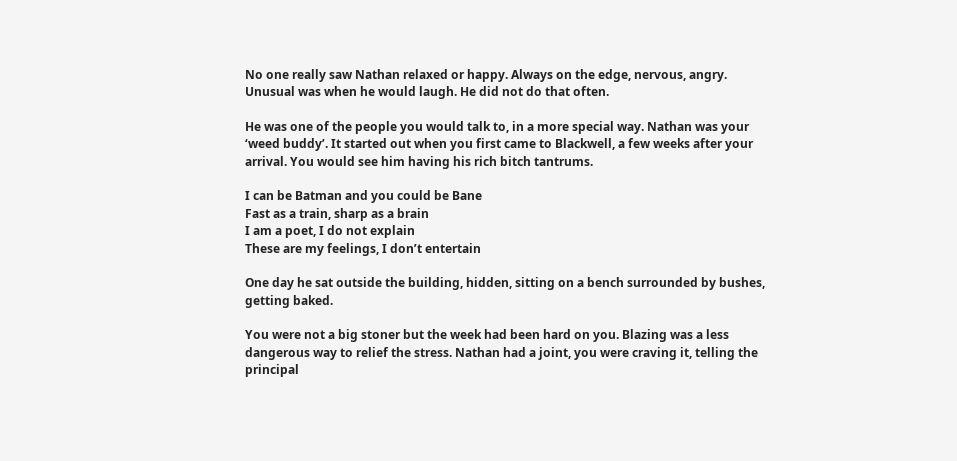No one really saw Nathan relaxed or happy. Always on the edge, nervous, angry. Unusual was when he would laugh. He did not do that often.

He was one of the people you would talk to, in a more special way. Nathan was your ‘weed buddy’. It started out when you first came to Blackwell, a few weeks after your arrival. You would see him having his rich bitch tantrums.

I can be Batman and you could be Bane
Fast as a train, sharp as a brain
I am a poet, I do not explain
These are my feelings, I don’t entertain

One day he sat outside the building, hidden, sitting on a bench surrounded by bushes, getting baked.

You were not a big stoner but the week had been hard on you. Blazing was a less dangerous way to relief the stress. Nathan had a joint, you were craving it, telling the principal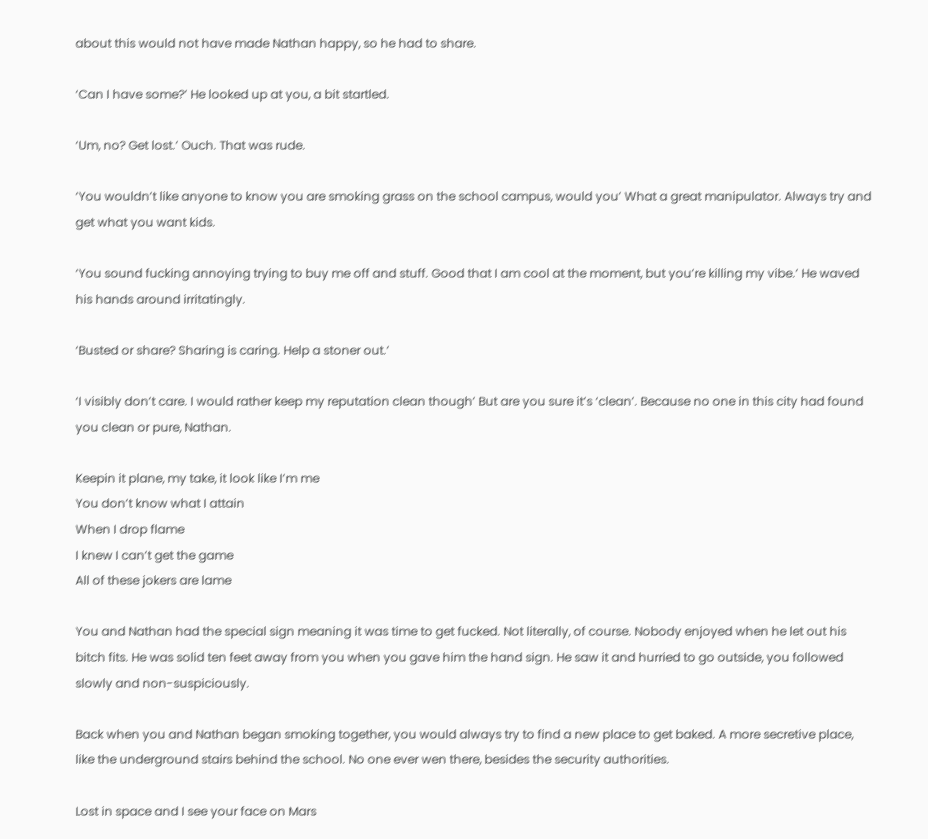about this would not have made Nathan happy, so he had to share.

‘Can I have some?’ He looked up at you, a bit startled.

‘Um, no? Get lost.’ Ouch. That was rude.

‘You wouldn’t like anyone to know you are smoking grass on the school campus, would you’ What a great manipulator. Always try and get what you want kids.

‘You sound fucking annoying trying to buy me off and stuff. Good that I am cool at the moment, but you’re killing my vibe.’ He waved his hands around irritatingly.

‘Busted or share? Sharing is caring. Help a stoner out.’

‘I visibly don’t care. I would rather keep my reputation clean though’ But are you sure it’s ‘clean’. Because no one in this city had found you clean or pure, Nathan.

Keepin it plane, my take, it look like I’m me
You don’t know what I attain
When I drop flame
I knew I can’t get the game
All of these jokers are lame

You and Nathan had the special sign meaning it was time to get fucked. Not literally, of course. Nobody enjoyed when he let out his bitch fits. He was solid ten feet away from you when you gave him the hand sign. He saw it and hurried to go outside, you followed slowly and non-suspiciously.

Back when you and Nathan began smoking together, you would always try to find a new place to get baked. A more secretive place, like the underground stairs behind the school. No one ever wen there, besides the security authorities.

Lost in space and I see your face on Mars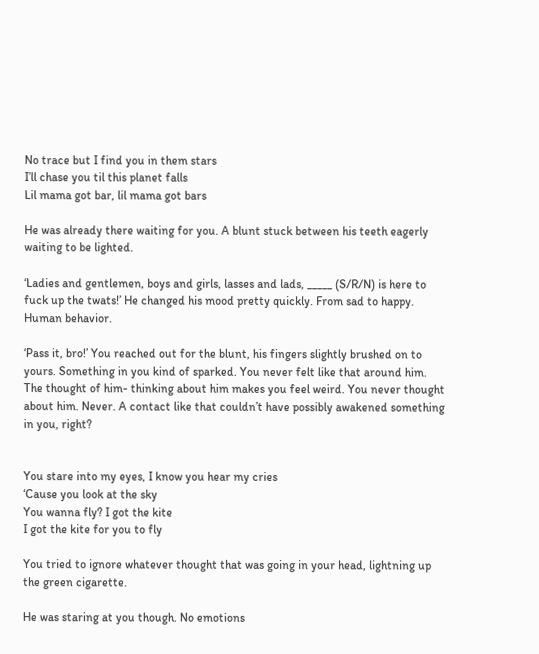No trace but I find you in them stars
I’ll chase you til this planet falls
Lil mama got bar, lil mama got bars

He was already there waiting for you. A blunt stuck between his teeth eagerly waiting to be lighted.

‘Ladies and gentlemen, boys and girls, lasses and lads, _____ (S/R/N) is here to fuck up the twats!’ He changed his mood pretty quickly. From sad to happy. Human behavior.

‘Pass it, bro!’ You reached out for the blunt, his fingers slightly brushed on to yours. Something in you kind of sparked. You never felt like that around him. The thought of him- thinking about him makes you feel weird. You never thought about him. Never. A contact like that couldn’t have possibly awakened something in you, right?


You stare into my eyes, I know you hear my cries
‘Cause you look at the sky
You wanna fly? I got the kite
I got the kite for you to fly

You tried to ignore whatever thought that was going in your head, lightning up the green cigarette.

He was staring at you though. No emotions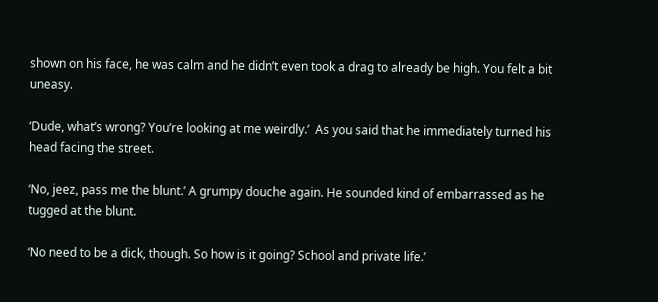shown on his face, he was calm and he didn’t even took a drag to already be high. You felt a bit uneasy.

‘Dude, what’s wrong? You’re looking at me weirdly.’  As you said that he immediately turned his head facing the street.

‘No, jeez, pass me the blunt.’ A grumpy douche again. He sounded kind of embarrassed as he tugged at the blunt.

‘No need to be a dick, though. So how is it going? School and private life.’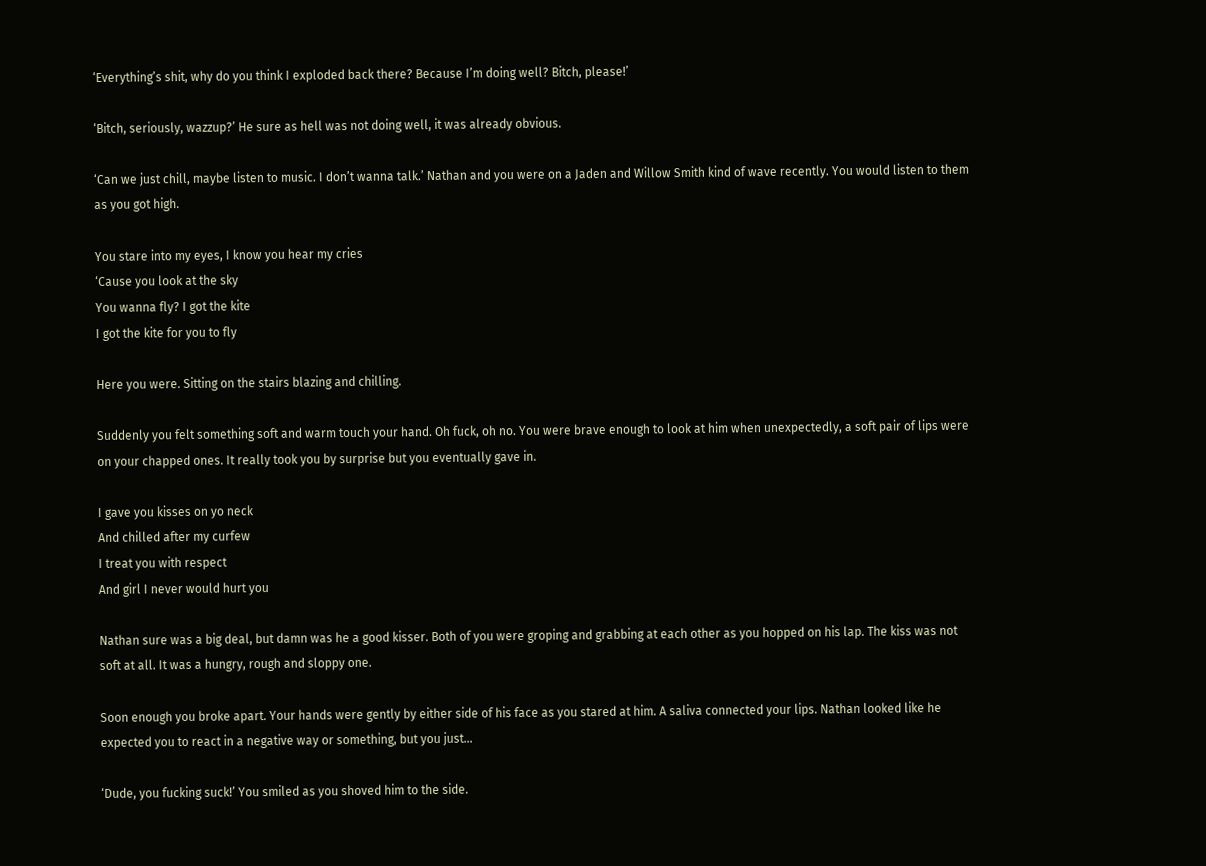‘Everything’s shit, why do you think I exploded back there? Because I’m doing well? Bitch, please!’

‘Bitch, seriously, wazzup?’ He sure as hell was not doing well, it was already obvious.

‘Can we just chill, maybe listen to music. I don’t wanna talk.’ Nathan and you were on a Jaden and Willow Smith kind of wave recently. You would listen to them as you got high.

You stare into my eyes, I know you hear my cries
‘Cause you look at the sky
You wanna fly? I got the kite
I got the kite for you to fly

Here you were. Sitting on the stairs blazing and chilling.

Suddenly you felt something soft and warm touch your hand. Oh fuck, oh no. You were brave enough to look at him when unexpectedly, a soft pair of lips were on your chapped ones. It really took you by surprise but you eventually gave in.

I gave you kisses on yo neck
And chilled after my curfew
I treat you with respect
And girl I never would hurt you

Nathan sure was a big deal, but damn was he a good kisser. Both of you were groping and grabbing at each other as you hopped on his lap. The kiss was not soft at all. It was a hungry, rough and sloppy one.

Soon enough you broke apart. Your hands were gently by either side of his face as you stared at him. A saliva connected your lips. Nathan looked like he expected you to react in a negative way or something, but you just…

‘Dude, you fucking suck!’ You smiled as you shoved him to the side.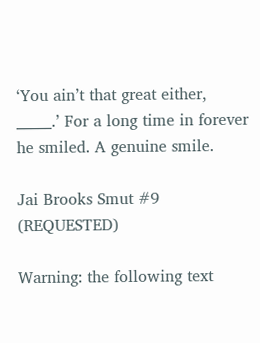‘You ain’t that great either, _____.’ For a long time in forever he smiled. A genuine smile.

Jai Brooks Smut #9 (REQUESTED)

Warning: the following text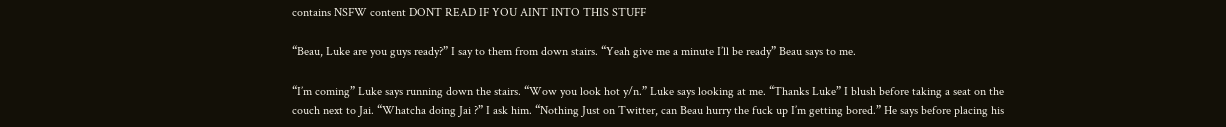contains NSFW content DONT READ IF YOU AINT INTO THIS STUFF

“Beau, Luke are you guys ready?” I say to them from down stairs. “Yeah give me a minute I’ll be ready” Beau says to me.

“I’m coming” Luke says running down the stairs. “Wow you look hot y/n.” Luke says looking at me. “Thanks Luke” I blush before taking a seat on the couch next to Jai. “Whatcha doing Jai ?” I ask him. “Nothing Just on Twitter, can Beau hurry the fuck up I’m getting bored.” He says before placing his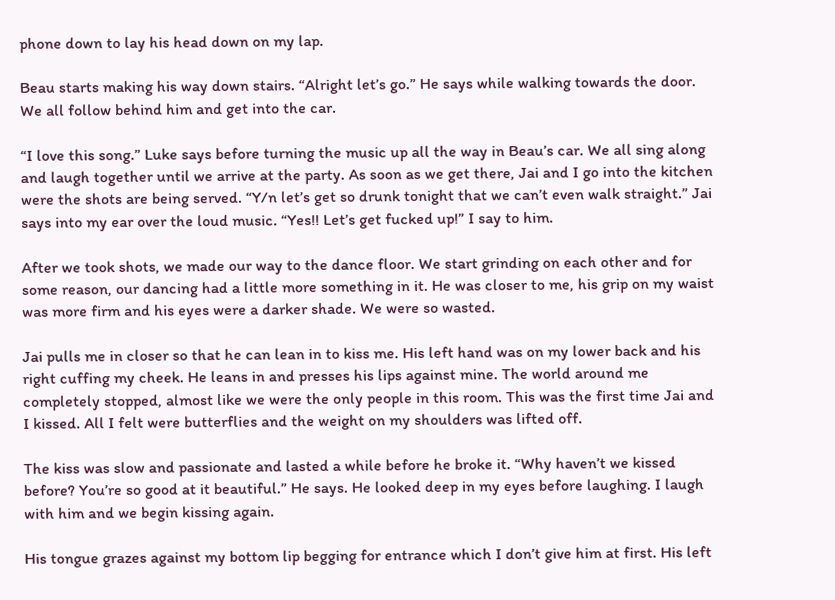phone down to lay his head down on my lap.

Beau starts making his way down stairs. “Alright let’s go.” He says while walking towards the door. We all follow behind him and get into the car.

“I love this song.” Luke says before turning the music up all the way in Beau’s car. We all sing along and laugh together until we arrive at the party. As soon as we get there, Jai and I go into the kitchen were the shots are being served. “Y/n let’s get so drunk tonight that we can’t even walk straight.” Jai says into my ear over the loud music. “Yes!! Let’s get fucked up!” I say to him.

After we took shots, we made our way to the dance floor. We start grinding on each other and for some reason, our dancing had a little more something in it. He was closer to me, his grip on my waist was more firm and his eyes were a darker shade. We were so wasted.

Jai pulls me in closer so that he can lean in to kiss me. His left hand was on my lower back and his right cuffing my cheek. He leans in and presses his lips against mine. The world around me completely stopped, almost like we were the only people in this room. This was the first time Jai and I kissed. All I felt were butterflies and the weight on my shoulders was lifted off.

The kiss was slow and passionate and lasted a while before he broke it. “Why haven’t we kissed before? You’re so good at it beautiful.” He says. He looked deep in my eyes before laughing. I laugh with him and we begin kissing again.

His tongue grazes against my bottom lip begging for entrance which I don’t give him at first. His left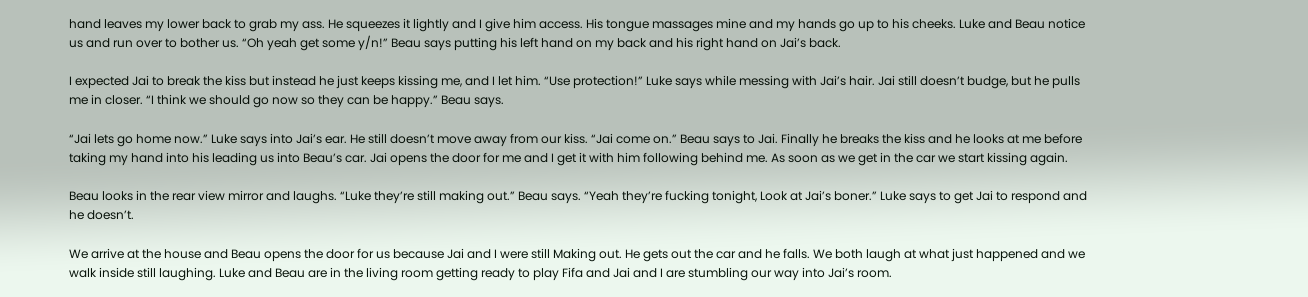hand leaves my lower back to grab my ass. He squeezes it lightly and I give him access. His tongue massages mine and my hands go up to his cheeks. Luke and Beau notice us and run over to bother us. “Oh yeah get some y/n!” Beau says putting his left hand on my back and his right hand on Jai’s back.

I expected Jai to break the kiss but instead he just keeps kissing me, and I let him. “Use protection!” Luke says while messing with Jai’s hair. Jai still doesn’t budge, but he pulls me in closer. “I think we should go now so they can be happy.” Beau says.

“Jai lets go home now.” Luke says into Jai’s ear. He still doesn’t move away from our kiss. “Jai come on.” Beau says to Jai. Finally he breaks the kiss and he looks at me before taking my hand into his leading us into Beau’s car. Jai opens the door for me and I get it with him following behind me. As soon as we get in the car we start kissing again.

Beau looks in the rear view mirror and laughs. “Luke they’re still making out.” Beau says. “Yeah they’re fucking tonight, Look at Jai’s boner.” Luke says to get Jai to respond and he doesn’t.

We arrive at the house and Beau opens the door for us because Jai and I were still Making out. He gets out the car and he falls. We both laugh at what just happened and we walk inside still laughing. Luke and Beau are in the living room getting ready to play Fifa and Jai and I are stumbling our way into Jai’s room.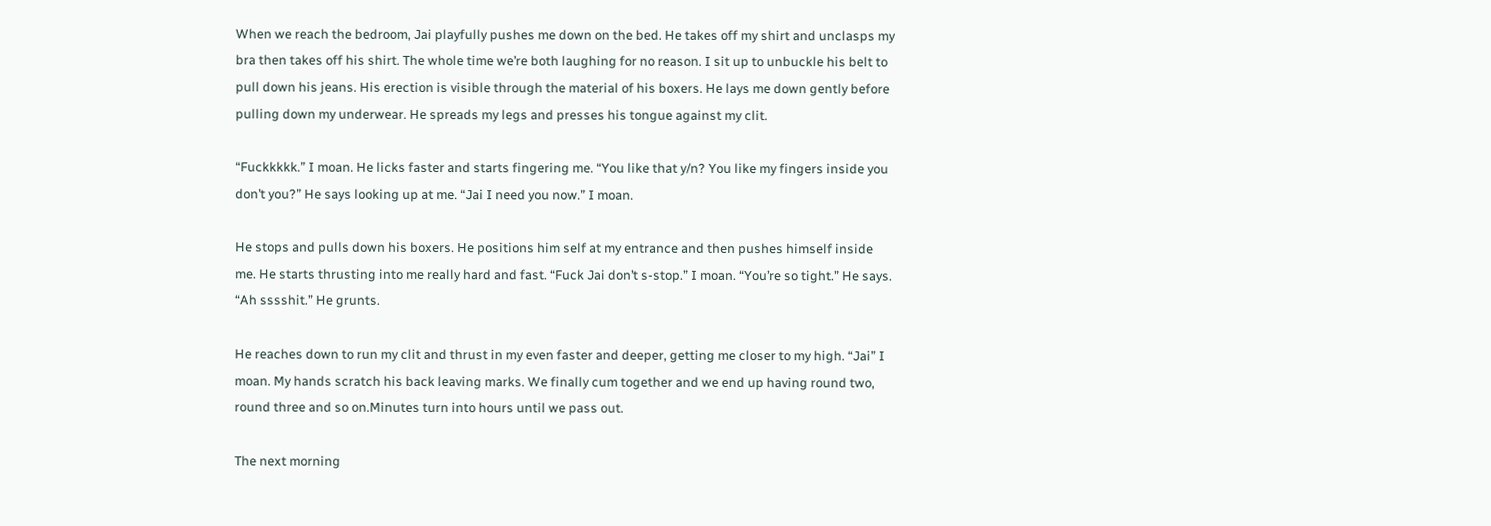When we reach the bedroom, Jai playfully pushes me down on the bed. He takes off my shirt and unclasps my bra then takes off his shirt. The whole time we’re both laughing for no reason. I sit up to unbuckle his belt to pull down his jeans. His erection is visible through the material of his boxers. He lays me down gently before pulling down my underwear. He spreads my legs and presses his tongue against my clit.

“Fuckkkkk.” I moan. He licks faster and starts fingering me. “You like that y/n? You like my fingers inside you don’t you?” He says looking up at me. “Jai I need you now.” I moan.

He stops and pulls down his boxers. He positions him self at my entrance and then pushes himself inside me. He starts thrusting into me really hard and fast. “Fuck Jai don’t s-stop.” I moan. “You’re so tight.” He says. “Ah sssshit.” He grunts.

He reaches down to run my clit and thrust in my even faster and deeper, getting me closer to my high. “Jai” I moan. My hands scratch his back leaving marks. We finally cum together and we end up having round two, round three and so on.Minutes turn into hours until we pass out.

The next morning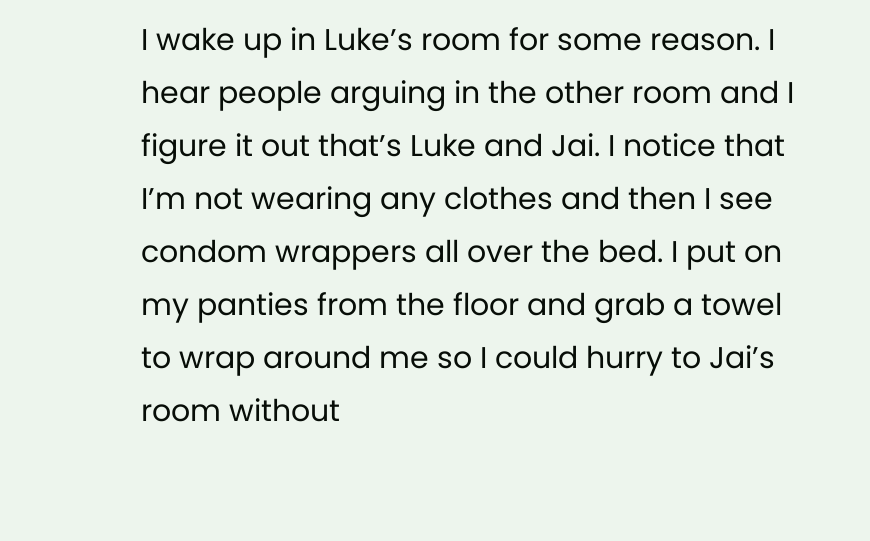I wake up in Luke’s room for some reason. I hear people arguing in the other room and I figure it out that’s Luke and Jai. I notice that I’m not wearing any clothes and then I see condom wrappers all over the bed. I put on my panties from the floor and grab a towel to wrap around me so I could hurry to Jai’s room without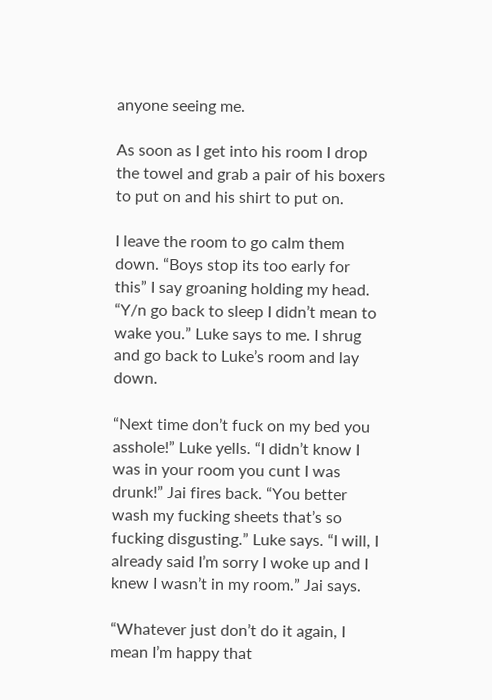anyone seeing me.

As soon as I get into his room I drop the towel and grab a pair of his boxers to put on and his shirt to put on.

I leave the room to go calm them down. “Boys stop its too early for this” I say groaning holding my head. “Y/n go back to sleep I didn’t mean to wake you.” Luke says to me. I shrug and go back to Luke’s room and lay down.

“Next time don’t fuck on my bed you asshole!” Luke yells. “I didn’t know I was in your room you cunt I was drunk!” Jai fires back. “You better wash my fucking sheets that’s so fucking disgusting.” Luke says. “I will, I already said I’m sorry I woke up and I knew I wasn’t in my room.” Jai says.

“Whatever just don’t do it again, I mean I’m happy that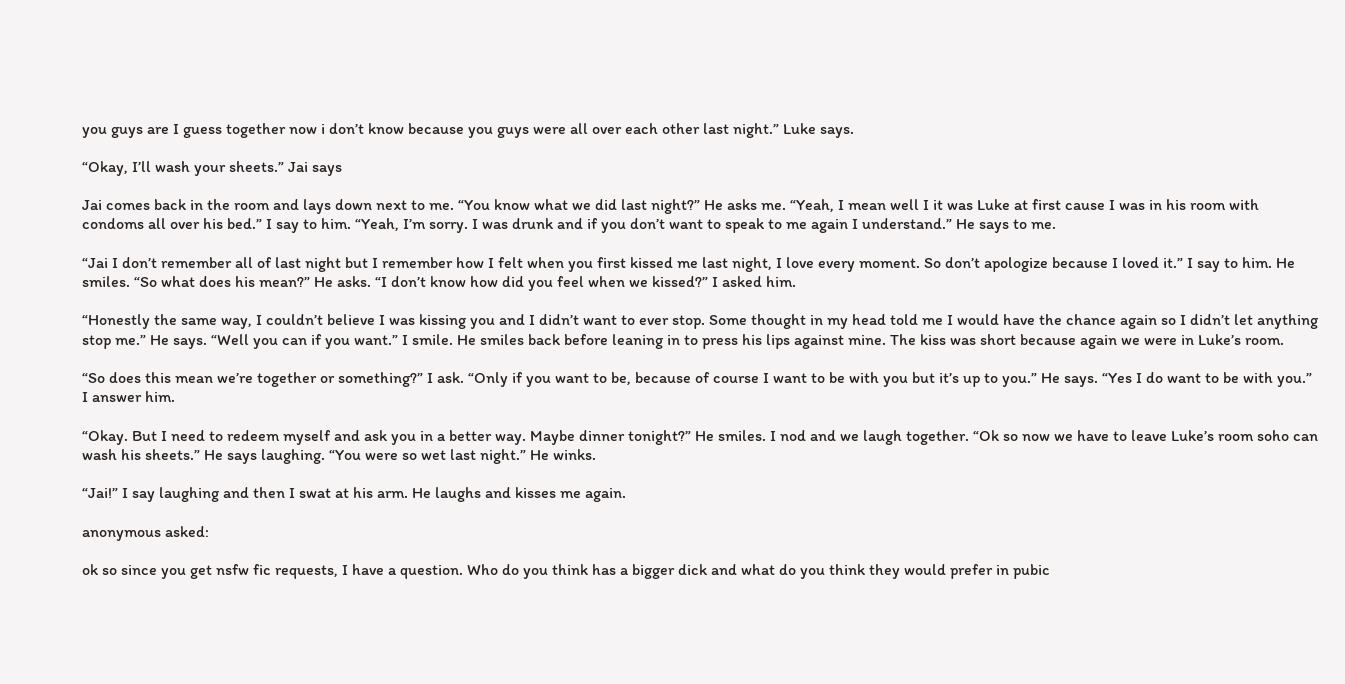you guys are I guess together now i don’t know because you guys were all over each other last night.” Luke says.

“Okay, I’ll wash your sheets.” Jai says

Jai comes back in the room and lays down next to me. “You know what we did last night?” He asks me. “Yeah, I mean well I it was Luke at first cause I was in his room with condoms all over his bed.” I say to him. “Yeah, I’m sorry. I was drunk and if you don’t want to speak to me again I understand.” He says to me.

“Jai I don’t remember all of last night but I remember how I felt when you first kissed me last night, I love every moment. So don’t apologize because I loved it.” I say to him. He smiles. “So what does his mean?” He asks. “I don’t know how did you feel when we kissed?” I asked him.

“Honestly the same way, I couldn’t believe I was kissing you and I didn’t want to ever stop. Some thought in my head told me I would have the chance again so I didn’t let anything stop me.” He says. “Well you can if you want.” I smile. He smiles back before leaning in to press his lips against mine. The kiss was short because again we were in Luke’s room.

“So does this mean we’re together or something?” I ask. “Only if you want to be, because of course I want to be with you but it’s up to you.” He says. “Yes I do want to be with you.” I answer him.

“Okay. But I need to redeem myself and ask you in a better way. Maybe dinner tonight?” He smiles. I nod and we laugh together. “Ok so now we have to leave Luke’s room soho can wash his sheets.” He says laughing. “You were so wet last night.” He winks.

“Jai!” I say laughing and then I swat at his arm. He laughs and kisses me again.

anonymous asked:

ok so since you get nsfw fic requests, I have a question. Who do you think has a bigger dick and what do you think they would prefer in pubic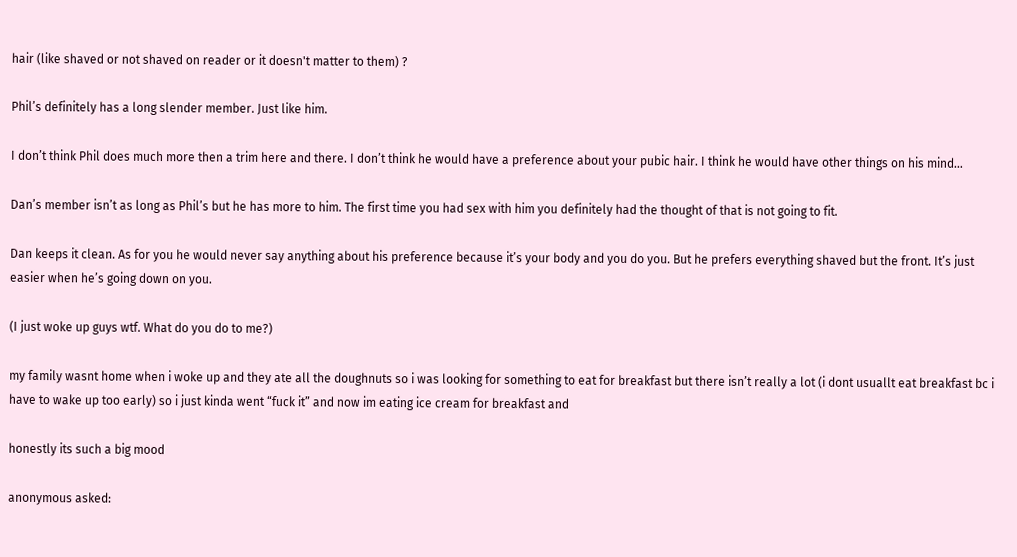hair (like shaved or not shaved on reader or it doesn't matter to them) ?

Phil’s definitely has a long slender member. Just like him.

I don’t think Phil does much more then a trim here and there. I don’t think he would have a preference about your pubic hair. I think he would have other things on his mind…

Dan’s member isn’t as long as Phil’s but he has more to him. The first time you had sex with him you definitely had the thought of that is not going to fit.

Dan keeps it clean. As for you he would never say anything about his preference because it’s your body and you do you. But he prefers everything shaved but the front. It’s just easier when he’s going down on you.

(I just woke up guys wtf. What do you do to me?)

my family wasnt home when i woke up and they ate all the doughnuts so i was looking for something to eat for breakfast but there isn’t really a lot (i dont usuallt eat breakfast bc i have to wake up too early) so i just kinda went “fuck it” and now im eating ice cream for breakfast and

honestly its such a big mood

anonymous asked: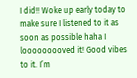I did!! Woke up early today to make sure I listened to it as soon as possible haha I looooooooved it! Good vibes to it. I’m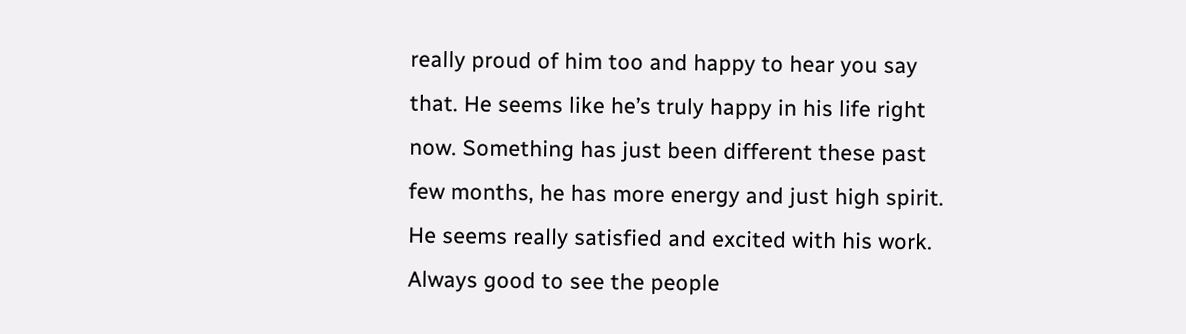really proud of him too and happy to hear you say that. He seems like he’s truly happy in his life right now. Something has just been different these past few months, he has more energy and just high spirit. He seems really satisfied and excited with his work. Always good to see the people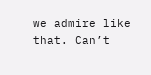we admire like that. Can’t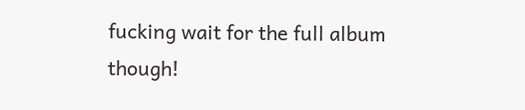fucking wait for the full album though!